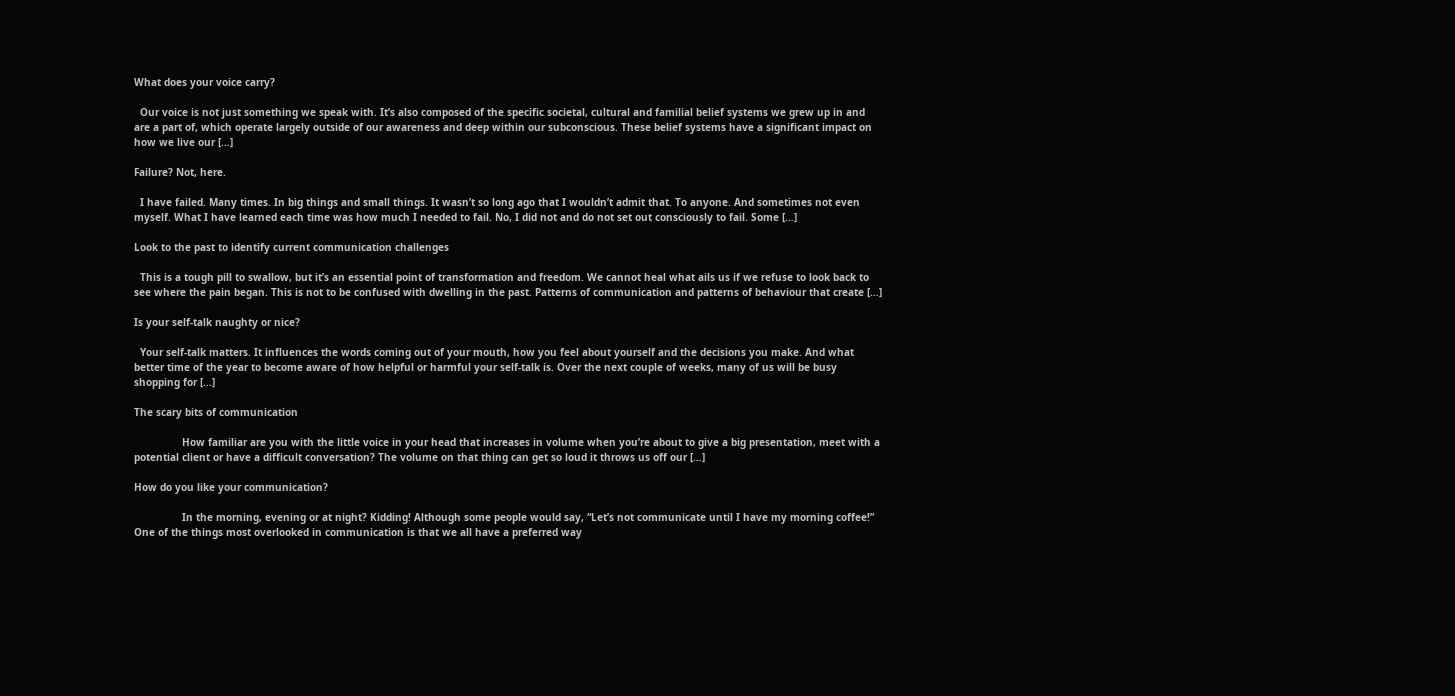What does your voice carry?

  Our voice is not just something we speak with. It’s also composed of the specific societal, cultural and familial belief systems we grew up in and are a part of, which operate largely outside of our awareness and deep within our subconscious. These belief systems have a significant impact on how we live our […]

Failure? Not, here.

  I have failed. Many times. In big things and small things. It wasn’t so long ago that I wouldn’t admit that. To anyone. And sometimes not even myself. What I have learned each time was how much I needed to fail. No, I did not and do not set out consciously to fail. Some […]

Look to the past to identify current communication challenges

  This is a tough pill to swallow, but it’s an essential point of transformation and freedom. We cannot heal what ails us if we refuse to look back to see where the pain began. This is not to be confused with dwelling in the past. Patterns of communication and patterns of behaviour that create […]

Is your self-talk naughty or nice?

  Your self-talk matters. It influences the words coming out of your mouth, how you feel about yourself and the decisions you make. And what better time of the year to become aware of how helpful or harmful your self-talk is. Over the next couple of weeks, many of us will be busy shopping for […]

The scary bits of communication

                How familiar are you with the little voice in your head that increases in volume when you’re about to give a big presentation, meet with a potential client or have a difficult conversation? The volume on that thing can get so loud it throws us off our […]

How do you like your communication?

                In the morning, evening or at night? Kidding! Although some people would say, “Let’s not communicate until I have my morning coffee!” One of the things most overlooked in communication is that we all have a preferred way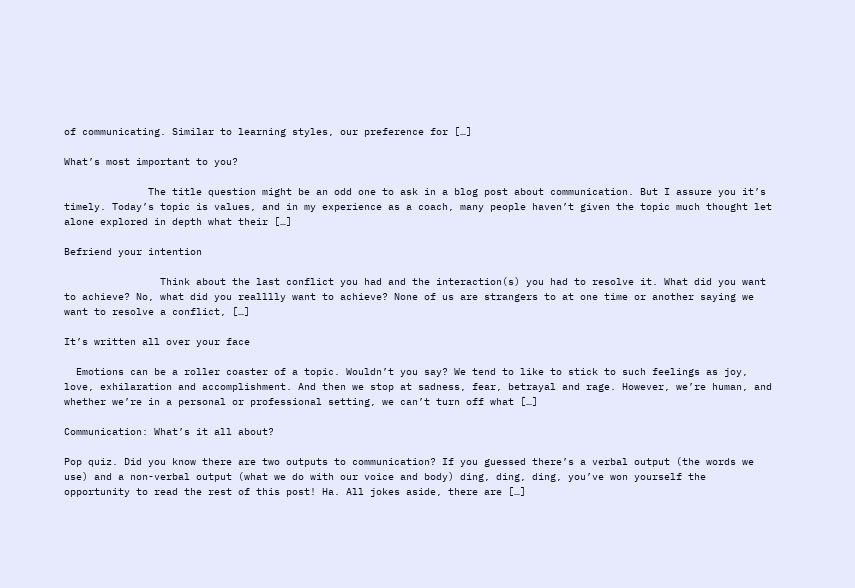of communicating. Similar to learning styles, our preference for […]

What’s most important to you?

              The title question might be an odd one to ask in a blog post about communication. But I assure you it’s timely. Today’s topic is values, and in my experience as a coach, many people haven’t given the topic much thought let alone explored in depth what their […]

Befriend your intention

                Think about the last conflict you had and the interaction(s) you had to resolve it. What did you want to achieve? No, what did you realllly want to achieve? None of us are strangers to at one time or another saying we want to resolve a conflict, […]

It’s written all over your face

  Emotions can be a roller coaster of a topic. Wouldn’t you say? We tend to like to stick to such feelings as joy, love, exhilaration and accomplishment. And then we stop at sadness, fear, betrayal and rage. However, we’re human, and whether we’re in a personal or professional setting, we can’t turn off what […]

Communication: What’s it all about?

Pop quiz. Did you know there are two outputs to communication? If you guessed there’s a verbal output (the words we use) and a non-verbal output (what we do with our voice and body) ding, ding, ding, you’ve won yourself the opportunity to read the rest of this post! Ha. All jokes aside, there are […]